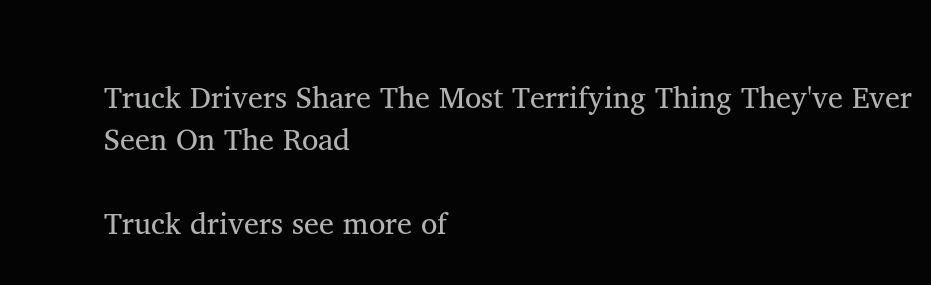Truck Drivers Share The Most Terrifying Thing They've Ever Seen On The Road

Truck drivers see more of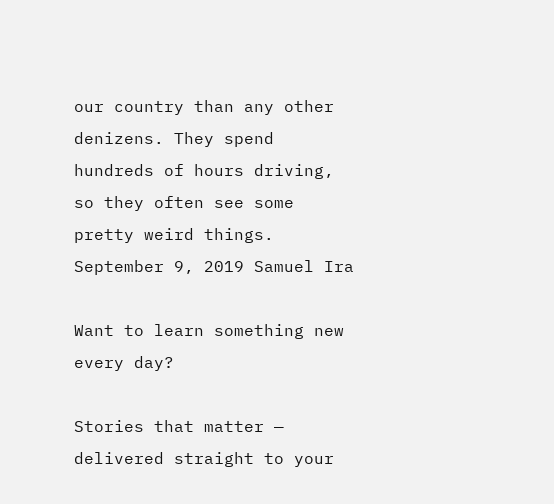our country than any other denizens. They spend hundreds of hours driving, so they often see some pretty weird things.
September 9, 2019 Samuel Ira

Want to learn something new every day?

Stories that matter — delivered straight to your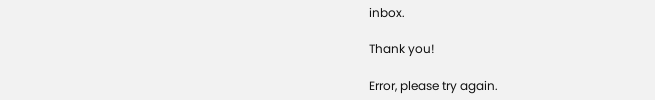inbox.

Thank you!

Error, please try again.